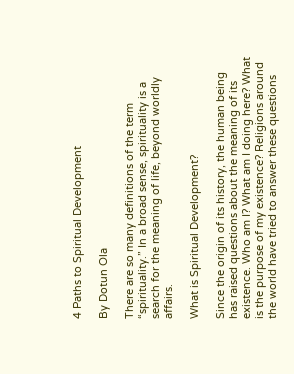4 Paths to Spiritual Development

By Dotun Ola

There are so many definitions of the term “spirituality.” In a broad sense, spirituality is a search for the meaning of life, beyond worldly affairs.

What is Spiritual Development?

Since the origin of its history, the human being has raised questions about the meaning of its existence. Who am I? What am I doing here? What is the purpose of my existence? Religions around the world have tried to answer these questions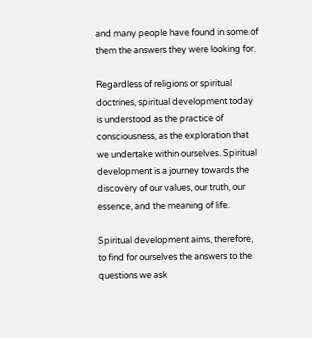and many people have found in some of them the answers they were looking for.

Regardless of religions or spiritual doctrines, spiritual development today is understood as the practice of consciousness, as the exploration that we undertake within ourselves. Spiritual development is a journey towards the discovery of our values, our truth, our essence, and the meaning of life.

Spiritual development aims, therefore, to find for ourselves the answers to the questions we ask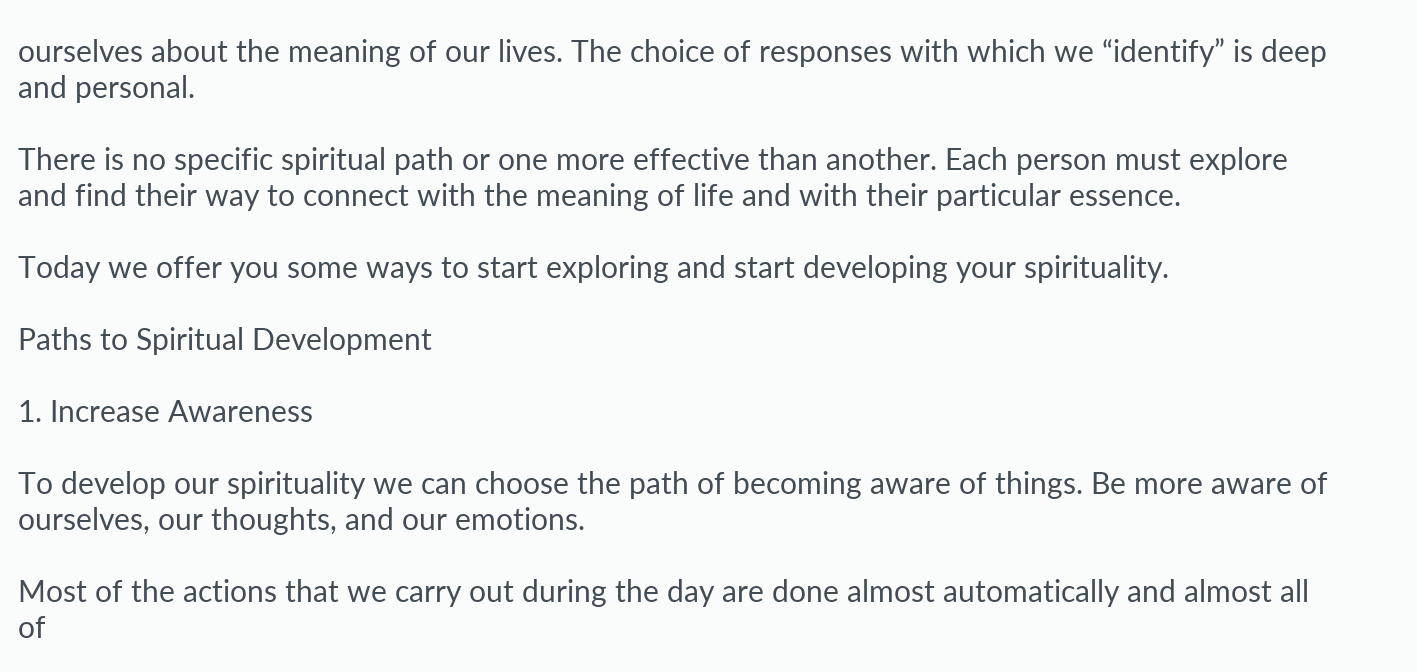ourselves about the meaning of our lives. The choice of responses with which we “identify” is deep and personal.

There is no specific spiritual path or one more effective than another. Each person must explore and find their way to connect with the meaning of life and with their particular essence.

Today we offer you some ways to start exploring and start developing your spirituality.

Paths to Spiritual Development

1. Increase Awareness

To develop our spirituality we can choose the path of becoming aware of things. Be more aware of ourselves, our thoughts, and our emotions.

Most of the actions that we carry out during the day are done almost automatically and almost all of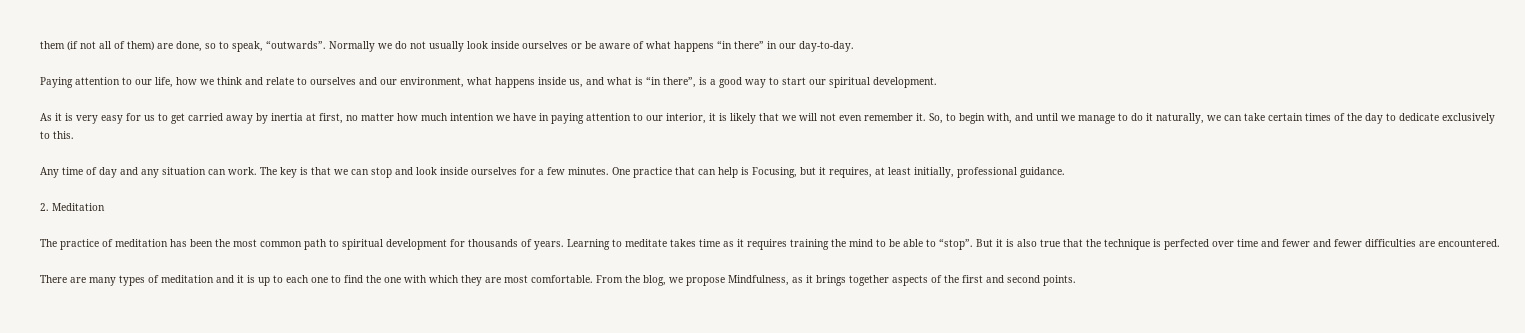them (if not all of them) are done, so to speak, “outwards”. Normally we do not usually look inside ourselves or be aware of what happens “in there” in our day-to-day.

Paying attention to our life, how we think and relate to ourselves and our environment, what happens inside us, and what is “in there”, is a good way to start our spiritual development.

As it is very easy for us to get carried away by inertia at first, no matter how much intention we have in paying attention to our interior, it is likely that we will not even remember it. So, to begin with, and until we manage to do it naturally, we can take certain times of the day to dedicate exclusively to this.

Any time of day and any situation can work. The key is that we can stop and look inside ourselves for a few minutes. One practice that can help is Focusing, but it requires, at least initially, professional guidance.

2. Meditation

The practice of meditation has been the most common path to spiritual development for thousands of years. Learning to meditate takes time as it requires training the mind to be able to “stop”. But it is also true that the technique is perfected over time and fewer and fewer difficulties are encountered.

There are many types of meditation and it is up to each one to find the one with which they are most comfortable. From the blog, we propose Mindfulness, as it brings together aspects of the first and second points.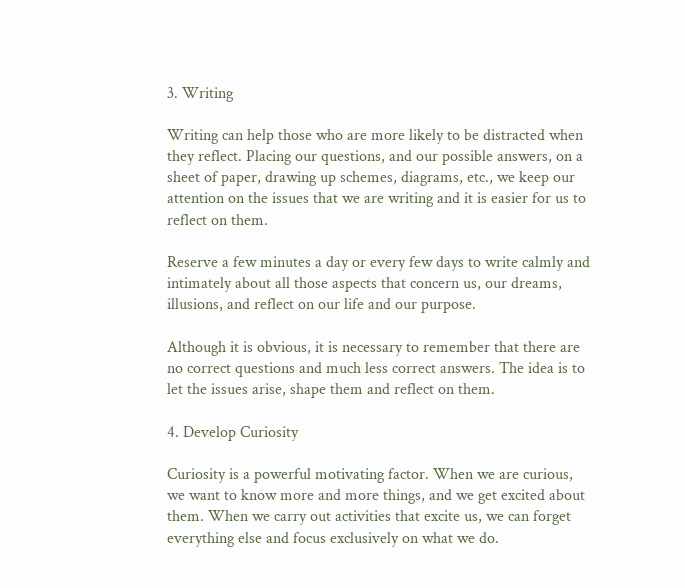3. Writing

Writing can help those who are more likely to be distracted when they reflect. Placing our questions, and our possible answers, on a sheet of paper, drawing up schemes, diagrams, etc., we keep our attention on the issues that we are writing and it is easier for us to reflect on them.

Reserve a few minutes a day or every few days to write calmly and intimately about all those aspects that concern us, our dreams, illusions, and reflect on our life and our purpose.

Although it is obvious, it is necessary to remember that there are no correct questions and much less correct answers. The idea is to let the issues arise, shape them and reflect on them.

4. Develop Curiosity

Curiosity is a powerful motivating factor. When we are curious, we want to know more and more things, and we get excited about them. When we carry out activities that excite us, we can forget everything else and focus exclusively on what we do.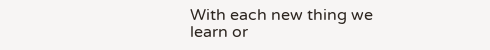With each new thing we learn or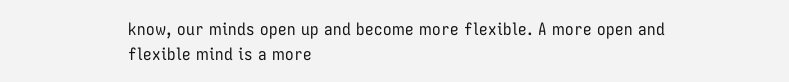know, our minds open up and become more flexible. A more open and flexible mind is a more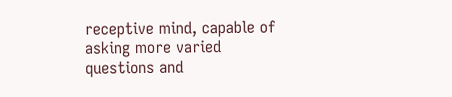receptive mind, capable of asking more varied questions and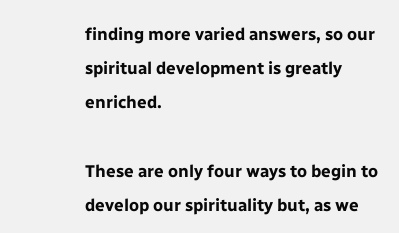finding more varied answers, so our spiritual development is greatly enriched.

These are only four ways to begin to develop our spirituality but, as we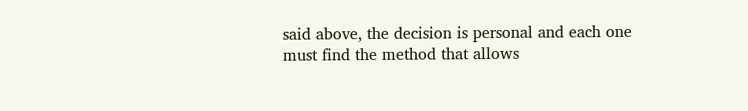said above, the decision is personal and each one must find the method that allows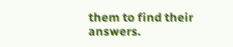them to find their answers.